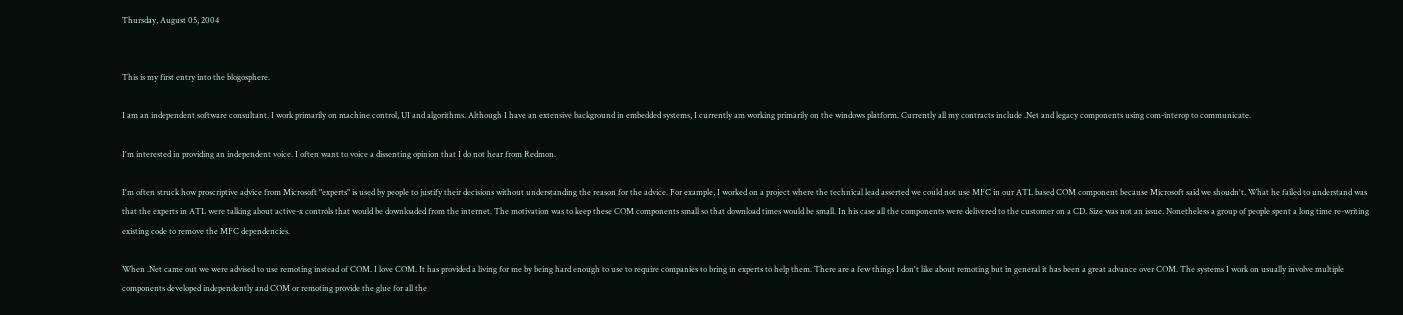Thursday, August 05, 2004


This is my first entry into the blogosphere.

I am an independent software consultant. I work primarily on machine control, UI and algorithms. Although I have an extensive background in embedded systems, I currently am working primarily on the windows platform. Currently all my contracts include .Net and legacy components using com-interop to communicate.

I'm interested in providing an independent voice. I often want to voice a dissenting opinion that I do not hear from Redmon.

I'm often struck how proscriptive advice from Microsoft "experts" is used by people to justify their decisions without understanding the reason for the advice. For example, I worked on a project where the technical lead asserted we could not use MFC in our ATL based COM component because Microsoft said we shoudn't. What he failed to understand was that the experts in ATL were talking about active-x controls that would be downloaded from the internet. The motivation was to keep these COM components small so that download times would be small. In his case all the components were delivered to the customer on a CD. Size was not an issue. Nonetheless a group of people spent a long time re-writing existing code to remove the MFC dependencies.

When .Net came out we were advised to use remoting instead of COM. I love COM. It has provided a living for me by being hard enough to use to require companies to bring in experts to help them. There are a few things I don't like about remoting but in general it has been a great advance over COM. The systems I work on usually involve multiple components developed independently and COM or remoting provide the glue for all the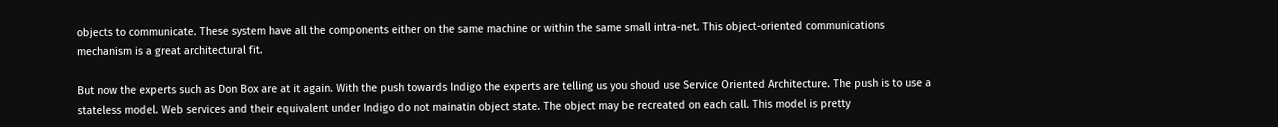objects to communicate. These system have all the components either on the same machine or within the same small intra-net. This object-oriented communications mechanism is a great architectural fit.

But now the experts such as Don Box are at it again. With the push towards Indigo the experts are telling us you shoud use Service Oriented Architecture. The push is to use a stateless model. Web services and their equivalent under Indigo do not mainatin object state. The object may be recreated on each call. This model is pretty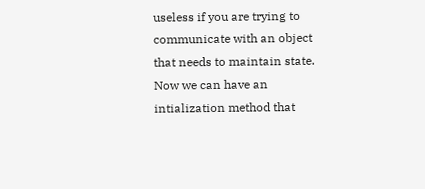useless if you are trying to communicate with an object that needs to maintain state. Now we can have an intialization method that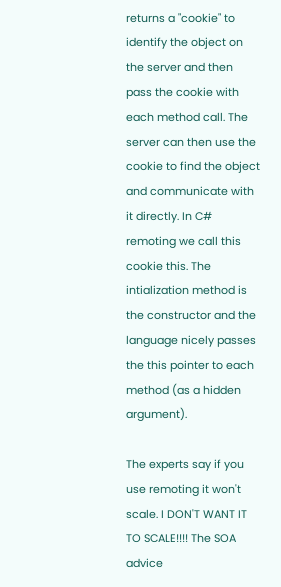returns a "cookie" to identify the object on the server and then pass the cookie with each method call. The server can then use the cookie to find the object and communicate with it directly. In C# remoting we call this cookie this. The intialization method is the constructor and the language nicely passes the this pointer to each method (as a hidden argument).

The experts say if you use remoting it won't scale. I DON'T WANT IT TO SCALE!!!! The SOA advice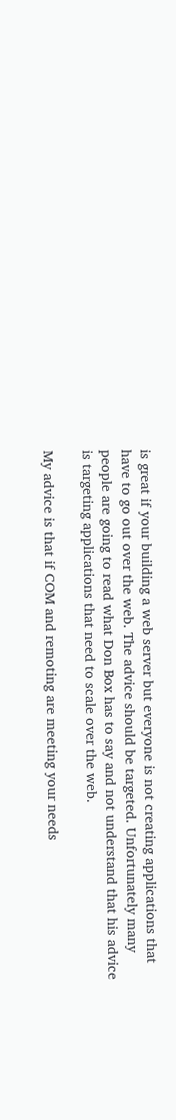is great if your building a web server but everyone is not creating applications that have to go out over the web. The advice should be targeted. Unfortunately many people are going to read what Don Box has to say and not understand that his advice is targeting applications that need to scale over the web.

My advice is that if COM and remoting are meeting your needs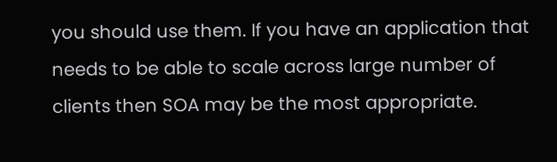you should use them. If you have an application that needs to be able to scale across large number of clients then SOA may be the most appropriate.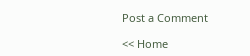Post a Comment

<< Home